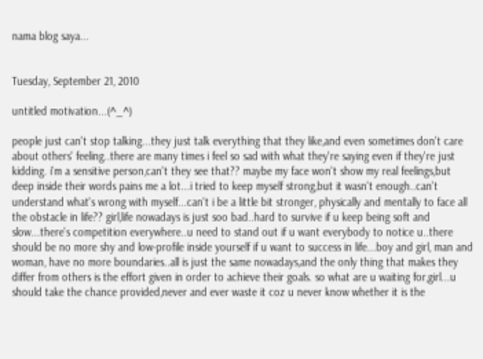nama blog saya...


Tuesday, September 21, 2010

untitled motivation...(^_^)

people just can't stop talking...they just talk everything that they like,and even sometimes don't care about others' feeling..there are many times i feel so sad with what they're saying even if they're just kidding. i'm a sensitive person,can't they see that?? maybe my face won't show my real feelings,but deep inside their words pains me a lot...i tried to keep myself strong,but it wasn't enough..can't understand what's wrong with myself...can't i be a little bit stronger, physically and mentally to face all the obstacle in life?? girl,life nowadays is just soo bad..hard to survive if u keep being soft and slow...there's competition everywhere..u need to stand out if u want everybody to notice u..there should be no more shy and low-profile inside yourself if u want to success in life...boy and girl, man and woman, have no more boundaries..all is just the same nowadays,and the only thing that makes they differ from others is the effort given in order to achieve their goals. so what are u waiting for,girl...u should take the chance provided,never and ever waste it coz u never know whether it is the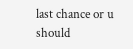last chance or u should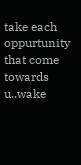take each oppurtunity that come towards u..wake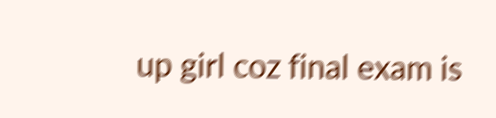up girl coz final exam is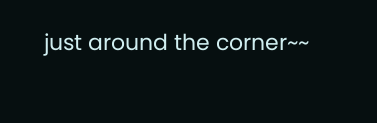just around the corner~~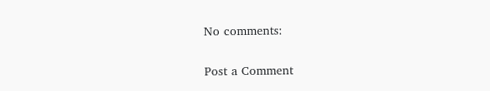No comments:

Post a Comment